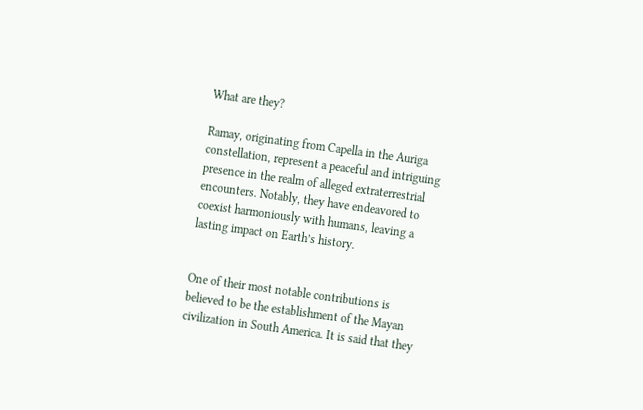What are they?

Ramay, originating from Capella in the Auriga constellation, represent a peaceful and intriguing presence in the realm of alleged extraterrestrial encounters. Notably, they have endeavored to coexist harmoniously with humans, leaving a lasting impact on Earth’s history.


One of their most notable contributions is believed to be the establishment of the Mayan civilization in South America. It is said that they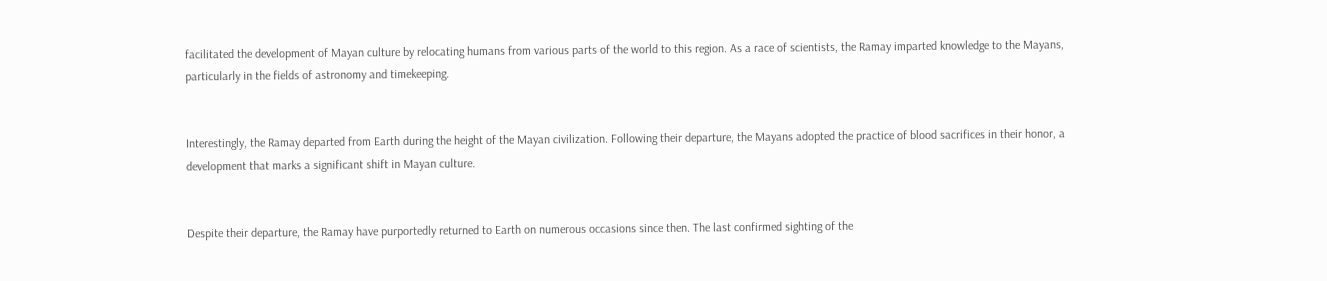facilitated the development of Mayan culture by relocating humans from various parts of the world to this region. As a race of scientists, the Ramay imparted knowledge to the Mayans, particularly in the fields of astronomy and timekeeping.


Interestingly, the Ramay departed from Earth during the height of the Mayan civilization. Following their departure, the Mayans adopted the practice of blood sacrifices in their honor, a development that marks a significant shift in Mayan culture.


Despite their departure, the Ramay have purportedly returned to Earth on numerous occasions since then. The last confirmed sighting of the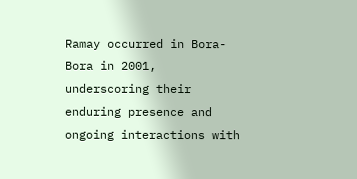Ramay occurred in Bora-Bora in 2001, underscoring their enduring presence and ongoing interactions with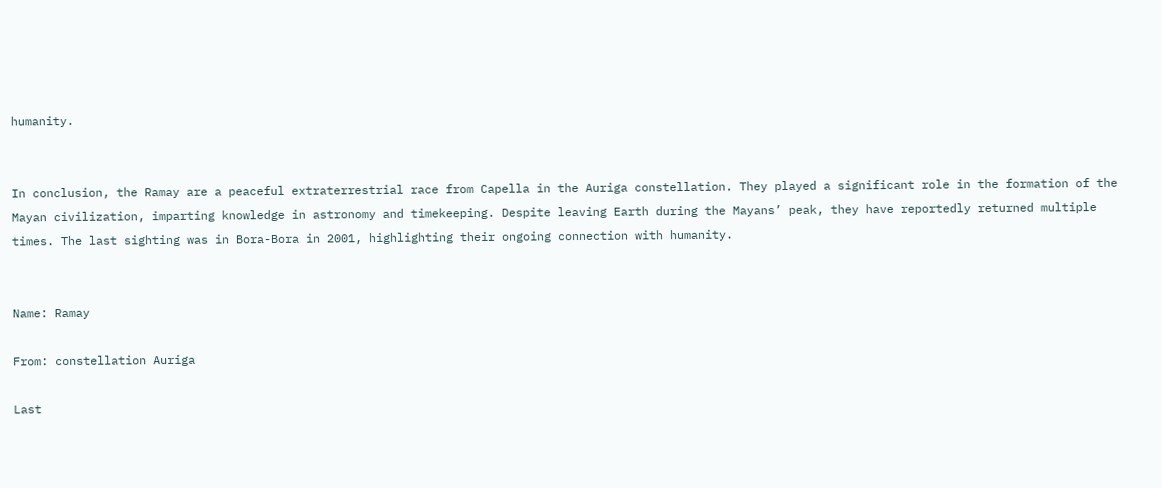humanity.


In conclusion, the Ramay are a peaceful extraterrestrial race from Capella in the Auriga constellation. They played a significant role in the formation of the Mayan civilization, imparting knowledge in astronomy and timekeeping. Despite leaving Earth during the Mayans’ peak, they have reportedly returned multiple times. The last sighting was in Bora-Bora in 2001, highlighting their ongoing connection with humanity.


Name: Ramay

From: constellation Auriga

Last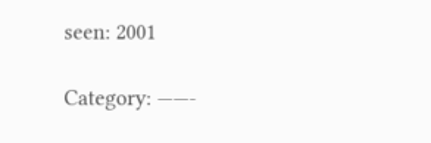seen: 2001

Category: ——-